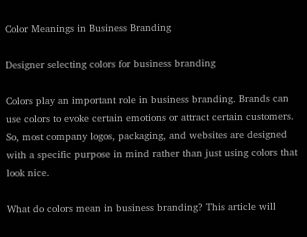Color Meanings in Business Branding

Designer selecting colors for business branding

Colors play an important role in business branding. Brands can use colors to evoke certain emotions or attract certain customers. So, most company logos, packaging, and websites are designed with a specific purpose in mind rather than just using colors that look nice.

What do colors mean in business branding? This article will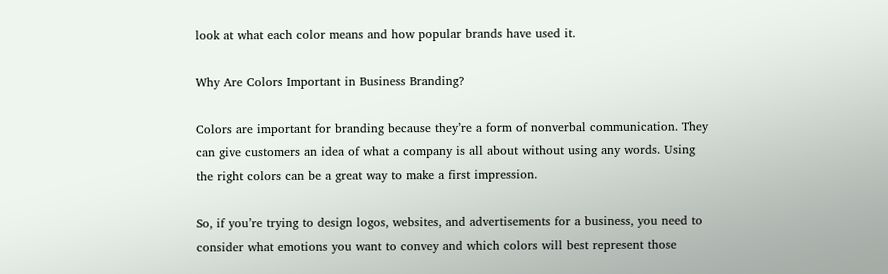look at what each color means and how popular brands have used it.

Why Are Colors Important in Business Branding?

Colors are important for branding because they’re a form of nonverbal communication. They can give customers an idea of what a company is all about without using any words. Using the right colors can be a great way to make a first impression.

So, if you’re trying to design logos, websites, and advertisements for a business, you need to consider what emotions you want to convey and which colors will best represent those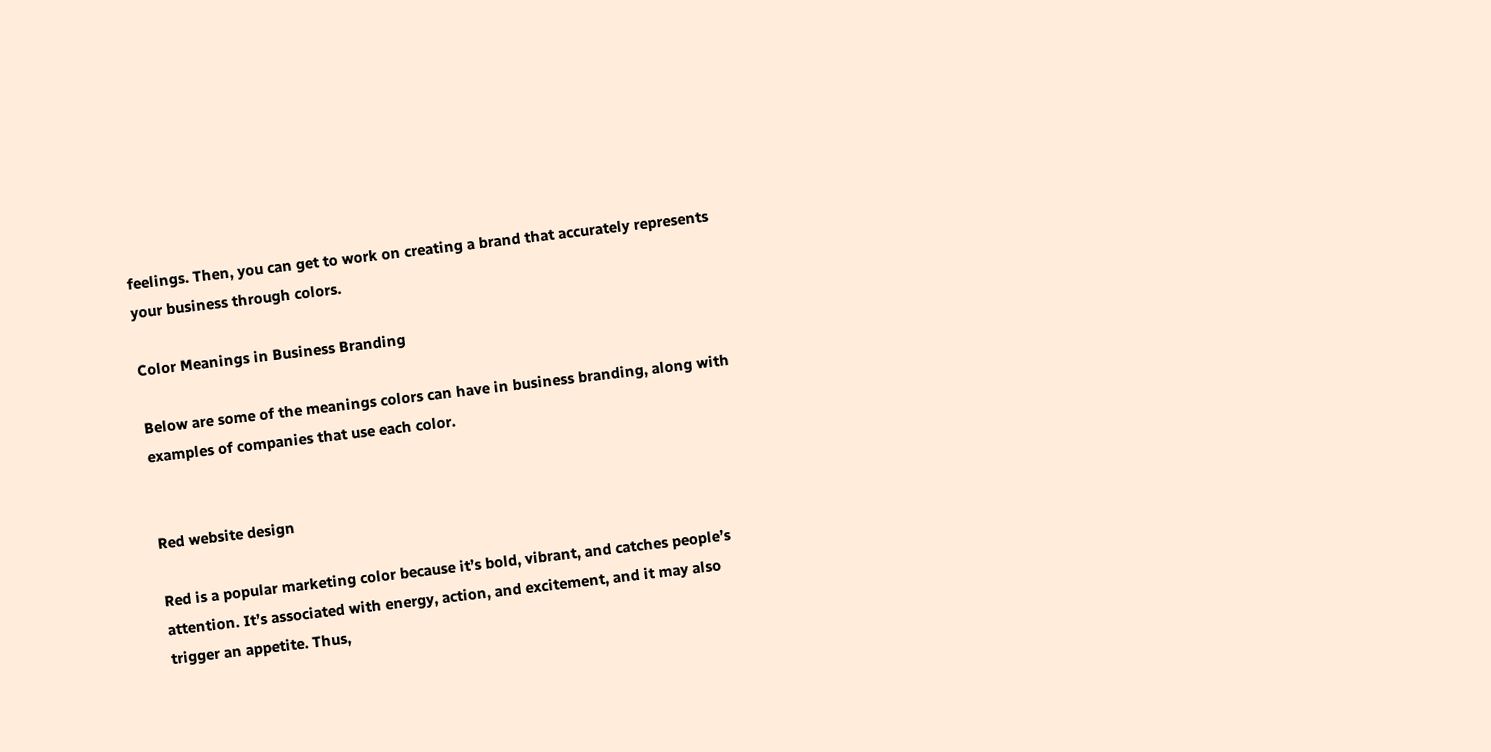feelings. Then, you can get to work on creating a brand that accurately represents your business through colors.

Color Meanings in Business Branding

Below are some of the meanings colors can have in business branding, along with examples of companies that use each color.


Red website design

Red is a popular marketing color because it’s bold, vibrant, and catches people’s attention. It’s associated with energy, action, and excitement, and it may also trigger an appetite. Thus,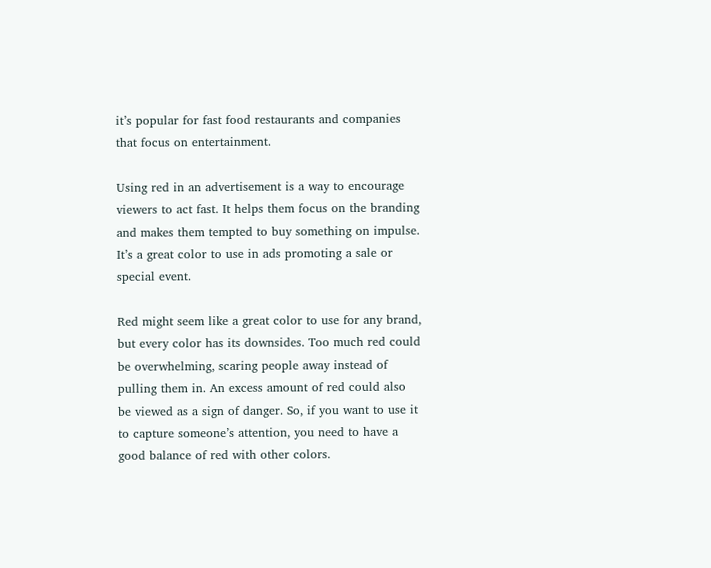it’s popular for fast food restaurants and companies that focus on entertainment.

Using red in an advertisement is a way to encourage viewers to act fast. It helps them focus on the branding and makes them tempted to buy something on impulse. It’s a great color to use in ads promoting a sale or special event.

Red might seem like a great color to use for any brand, but every color has its downsides. Too much red could be overwhelming, scaring people away instead of pulling them in. An excess amount of red could also be viewed as a sign of danger. So, if you want to use it to capture someone’s attention, you need to have a good balance of red with other colors.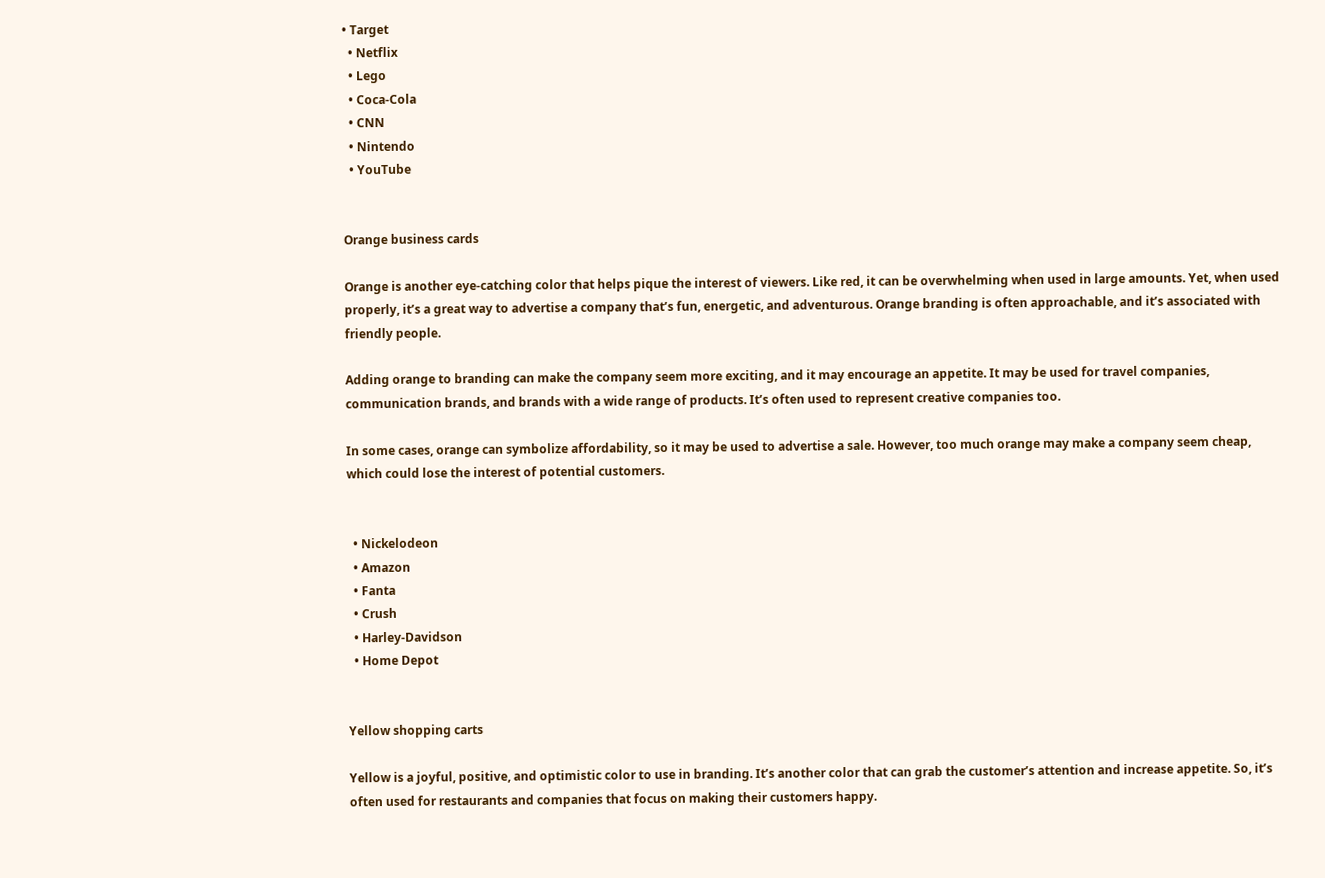• Target
  • Netflix
  • Lego
  • Coca-Cola
  • CNN
  • Nintendo
  • YouTube


Orange business cards

Orange is another eye-catching color that helps pique the interest of viewers. Like red, it can be overwhelming when used in large amounts. Yet, when used properly, it’s a great way to advertise a company that’s fun, energetic, and adventurous. Orange branding is often approachable, and it’s associated with friendly people.

Adding orange to branding can make the company seem more exciting, and it may encourage an appetite. It may be used for travel companies, communication brands, and brands with a wide range of products. It’s often used to represent creative companies too.

In some cases, orange can symbolize affordability, so it may be used to advertise a sale. However, too much orange may make a company seem cheap, which could lose the interest of potential customers.


  • Nickelodeon
  • Amazon
  • Fanta
  • Crush
  • Harley-Davidson
  • Home Depot


Yellow shopping carts

Yellow is a joyful, positive, and optimistic color to use in branding. It’s another color that can grab the customer’s attention and increase appetite. So, it’s often used for restaurants and companies that focus on making their customers happy.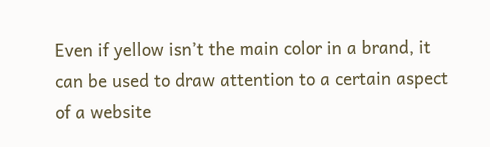Even if yellow isn’t the main color in a brand, it can be used to draw attention to a certain aspect of a website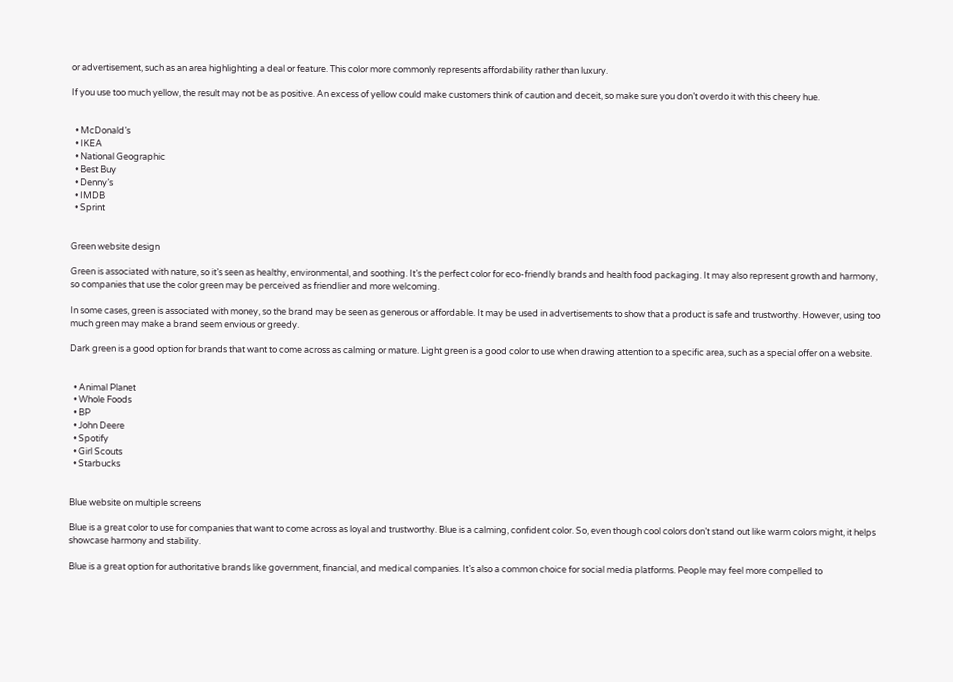or advertisement, such as an area highlighting a deal or feature. This color more commonly represents affordability rather than luxury.

If you use too much yellow, the result may not be as positive. An excess of yellow could make customers think of caution and deceit, so make sure you don’t overdo it with this cheery hue.


  • McDonald’s
  • IKEA
  • National Geographic
  • Best Buy
  • Denny’s
  • IMDB
  • Sprint


Green website design

Green is associated with nature, so it’s seen as healthy, environmental, and soothing. It’s the perfect color for eco-friendly brands and health food packaging. It may also represent growth and harmony, so companies that use the color green may be perceived as friendlier and more welcoming.

In some cases, green is associated with money, so the brand may be seen as generous or affordable. It may be used in advertisements to show that a product is safe and trustworthy. However, using too much green may make a brand seem envious or greedy.

Dark green is a good option for brands that want to come across as calming or mature. Light green is a good color to use when drawing attention to a specific area, such as a special offer on a website.


  • Animal Planet
  • Whole Foods
  • BP
  • John Deere
  • Spotify
  • Girl Scouts
  • Starbucks


Blue website on multiple screens

Blue is a great color to use for companies that want to come across as loyal and trustworthy. Blue is a calming, confident color. So, even though cool colors don’t stand out like warm colors might, it helps showcase harmony and stability.

Blue is a great option for authoritative brands like government, financial, and medical companies. It’s also a common choice for social media platforms. People may feel more compelled to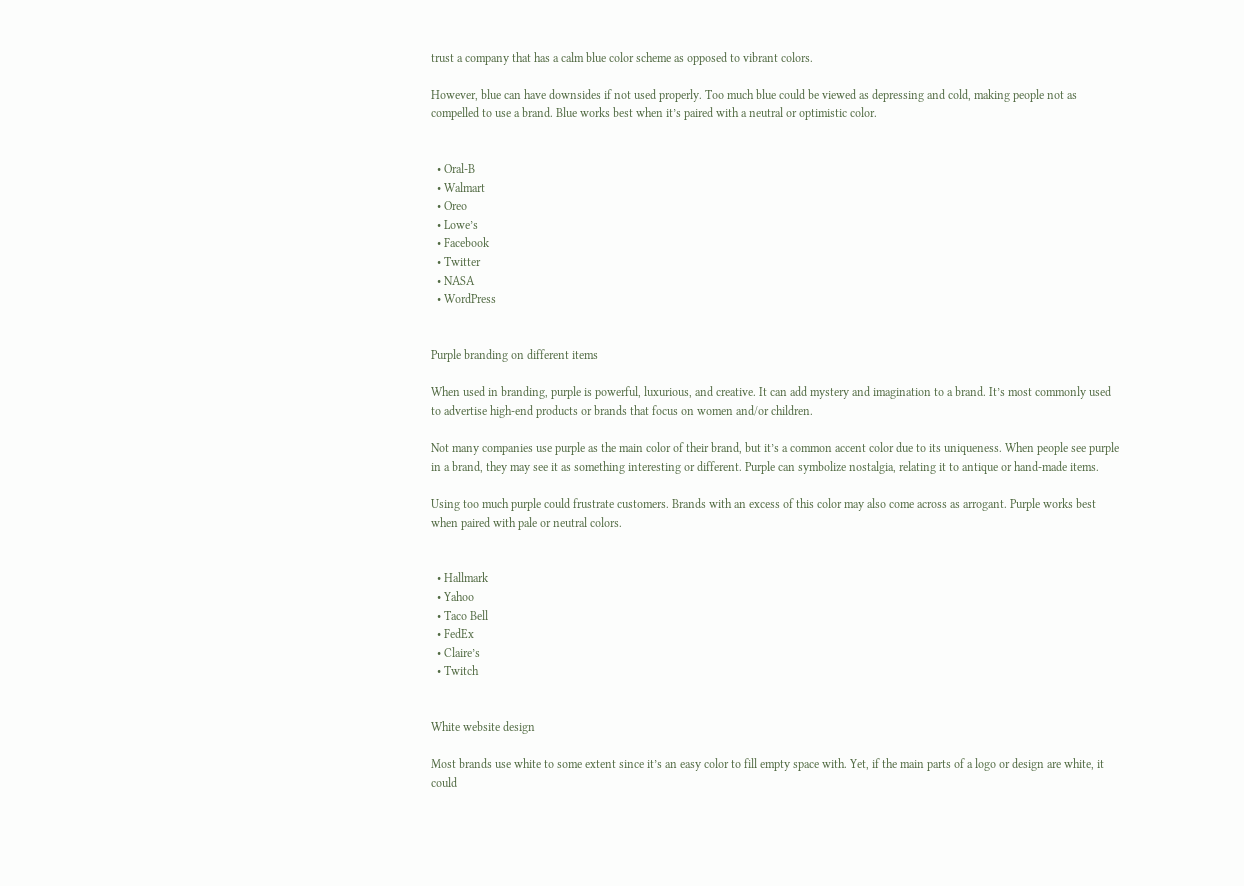trust a company that has a calm blue color scheme as opposed to vibrant colors.

However, blue can have downsides if not used properly. Too much blue could be viewed as depressing and cold, making people not as compelled to use a brand. Blue works best when it’s paired with a neutral or optimistic color.


  • Oral-B
  • Walmart
  • Oreo
  • Lowe’s
  • Facebook
  • Twitter
  • NASA
  • WordPress


Purple branding on different items

When used in branding, purple is powerful, luxurious, and creative. It can add mystery and imagination to a brand. It’s most commonly used to advertise high-end products or brands that focus on women and/or children.

Not many companies use purple as the main color of their brand, but it’s a common accent color due to its uniqueness. When people see purple in a brand, they may see it as something interesting or different. Purple can symbolize nostalgia, relating it to antique or hand-made items.

Using too much purple could frustrate customers. Brands with an excess of this color may also come across as arrogant. Purple works best when paired with pale or neutral colors.


  • Hallmark
  • Yahoo
  • Taco Bell
  • FedEx
  • Claire’s
  • Twitch


White website design

Most brands use white to some extent since it’s an easy color to fill empty space with. Yet, if the main parts of a logo or design are white, it could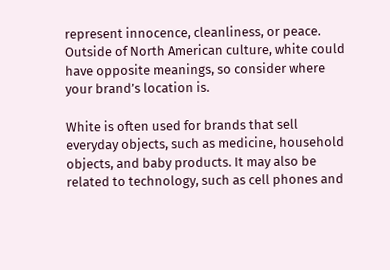represent innocence, cleanliness, or peace. Outside of North American culture, white could have opposite meanings, so consider where your brand’s location is.

White is often used for brands that sell everyday objects, such as medicine, household objects, and baby products. It may also be related to technology, such as cell phones and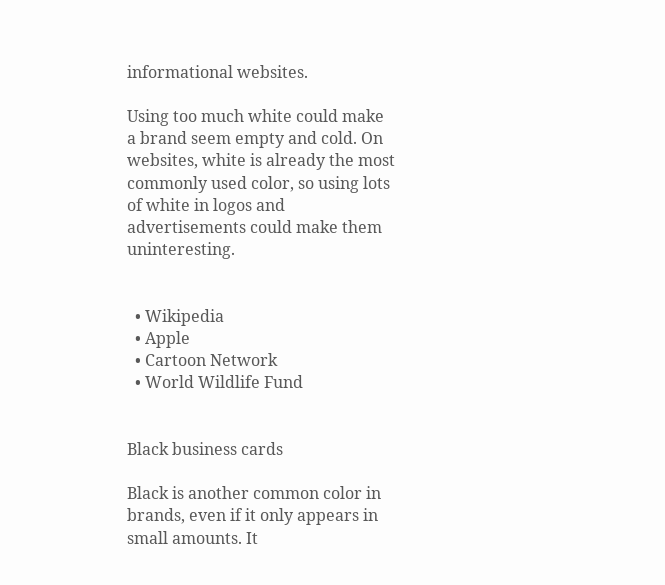informational websites.

Using too much white could make a brand seem empty and cold. On websites, white is already the most commonly used color, so using lots of white in logos and advertisements could make them uninteresting.


  • Wikipedia
  • Apple
  • Cartoon Network
  • World Wildlife Fund


Black business cards

Black is another common color in brands, even if it only appears in small amounts. It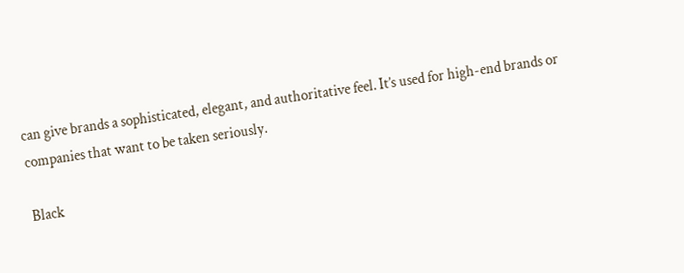can give brands a sophisticated, elegant, and authoritative feel. It’s used for high-end brands or companies that want to be taken seriously.

Black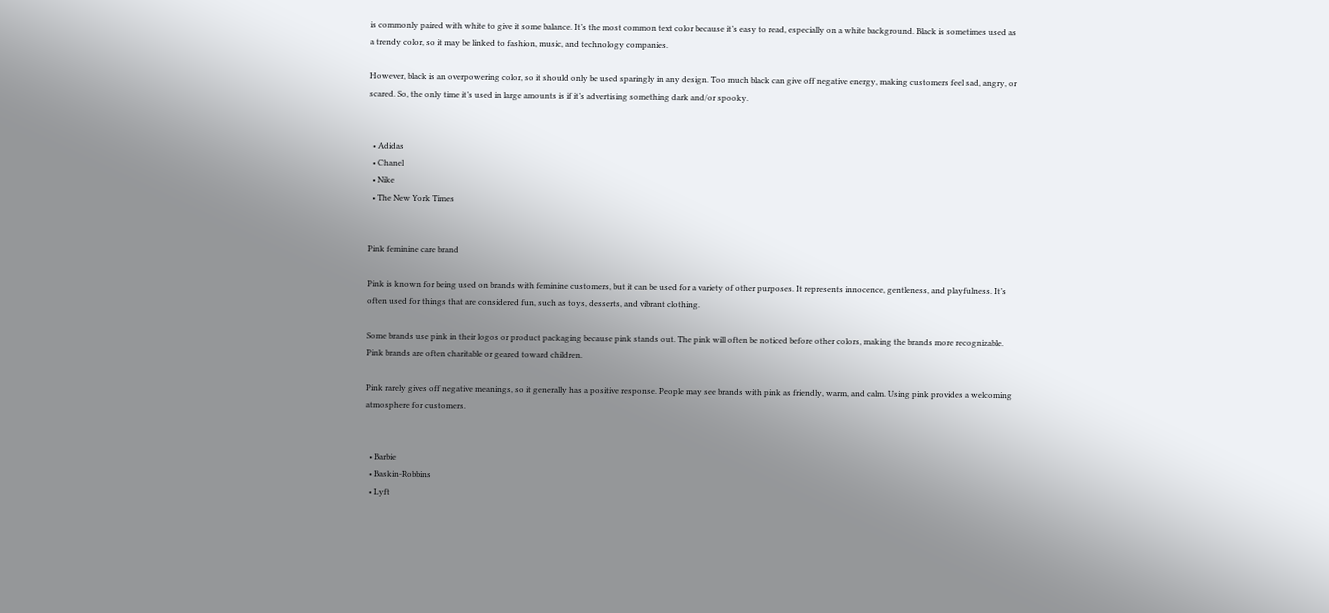is commonly paired with white to give it some balance. It’s the most common text color because it’s easy to read, especially on a white background. Black is sometimes used as a trendy color, so it may be linked to fashion, music, and technology companies.

However, black is an overpowering color, so it should only be used sparingly in any design. Too much black can give off negative energy, making customers feel sad, angry, or scared. So, the only time it’s used in large amounts is if it’s advertising something dark and/or spooky.


  • Adidas
  • Chanel
  • Nike
  • The New York Times


Pink feminine care brand

Pink is known for being used on brands with feminine customers, but it can be used for a variety of other purposes. It represents innocence, gentleness, and playfulness. It’s often used for things that are considered fun, such as toys, desserts, and vibrant clothing.

Some brands use pink in their logos or product packaging because pink stands out. The pink will often be noticed before other colors, making the brands more recognizable. Pink brands are often charitable or geared toward children.

Pink rarely gives off negative meanings, so it generally has a positive response. People may see brands with pink as friendly, warm, and calm. Using pink provides a welcoming atmosphere for customers.


  • Barbie
  • Baskin-Robbins
  • Lyft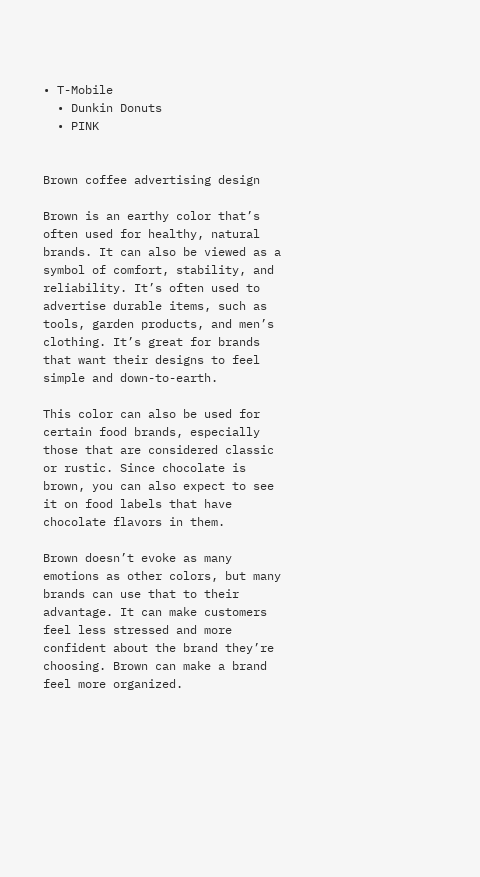• T-Mobile
  • Dunkin Donuts
  • PINK


Brown coffee advertising design

Brown is an earthy color that’s often used for healthy, natural brands. It can also be viewed as a symbol of comfort, stability, and reliability. It’s often used to advertise durable items, such as tools, garden products, and men’s clothing. It’s great for brands that want their designs to feel simple and down-to-earth.

This color can also be used for certain food brands, especially those that are considered classic or rustic. Since chocolate is brown, you can also expect to see it on food labels that have chocolate flavors in them.

Brown doesn’t evoke as many emotions as other colors, but many brands can use that to their advantage. It can make customers feel less stressed and more confident about the brand they’re choosing. Brown can make a brand feel more organized.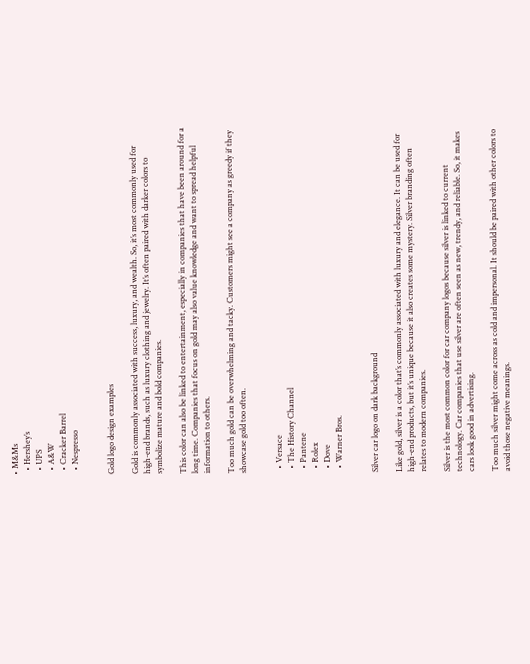• M&Ms
  • Hershey’s
  • UPS
  • A&W
  • Cracker Barrel
  • Nespresso


Gold logo design examples

Gold is commonly associated with success, luxury, and wealth. So, it’s most commonly used for high-end brands, such as luxury clothing and jewelry. It’s often paired with darker colors to symbolize mature and bold companies.

This color can also be linked to entertainment, especially in companies that have been around for a long time. Companies that focus on gold may also value knowledge and want to spread helpful information to others.

Too much gold can be overwhelming and tacky. Customers might see a company as greedy if they showcase gold too often.


  • Versace
  • The History Channel
  • Pantene
  • Rolex
  • Dove
  • Warner Bros.


Silver car logo on dark background

Like gold, silver is a color that’s commonly associated with luxury and elegance. It can be used for high-end products, but it’s unique because it also creates some mystery. Silver branding often relates to modern companies.

Silver is the most common color for car company logos because silver is linked to current technology. Car companies that use silver are often seen as new, trendy, and reliable. So, it makes cars look good in advertising.

Too much silver might come across as cold and impersonal. It should be paired with other colors to avoid those negative meanings.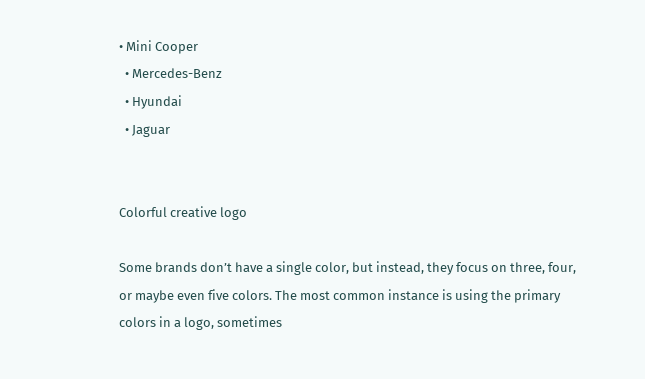• Mini Cooper
  • Mercedes-Benz
  • Hyundai
  • Jaguar


Colorful creative logo

Some brands don’t have a single color, but instead, they focus on three, four, or maybe even five colors. The most common instance is using the primary colors in a logo, sometimes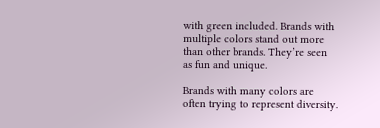with green included. Brands with multiple colors stand out more than other brands. They’re seen as fun and unique.

Brands with many colors are often trying to represent diversity.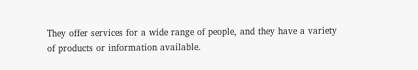They offer services for a wide range of people, and they have a variety of products or information available.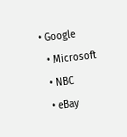• Google
  • Microsoft
  • NBC
  • eBay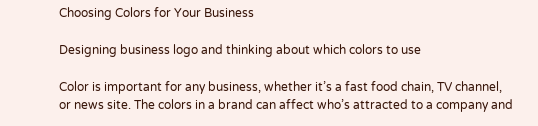Choosing Colors for Your Business

Designing business logo and thinking about which colors to use

Color is important for any business, whether it’s a fast food chain, TV channel, or news site. The colors in a brand can affect who’s attracted to a company and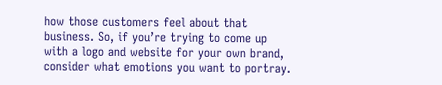how those customers feel about that business. So, if you’re trying to come up with a logo and website for your own brand, consider what emotions you want to portray.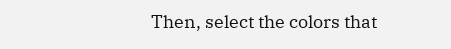Then, select the colors that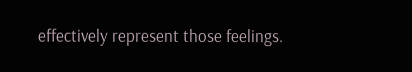effectively represent those feelings.